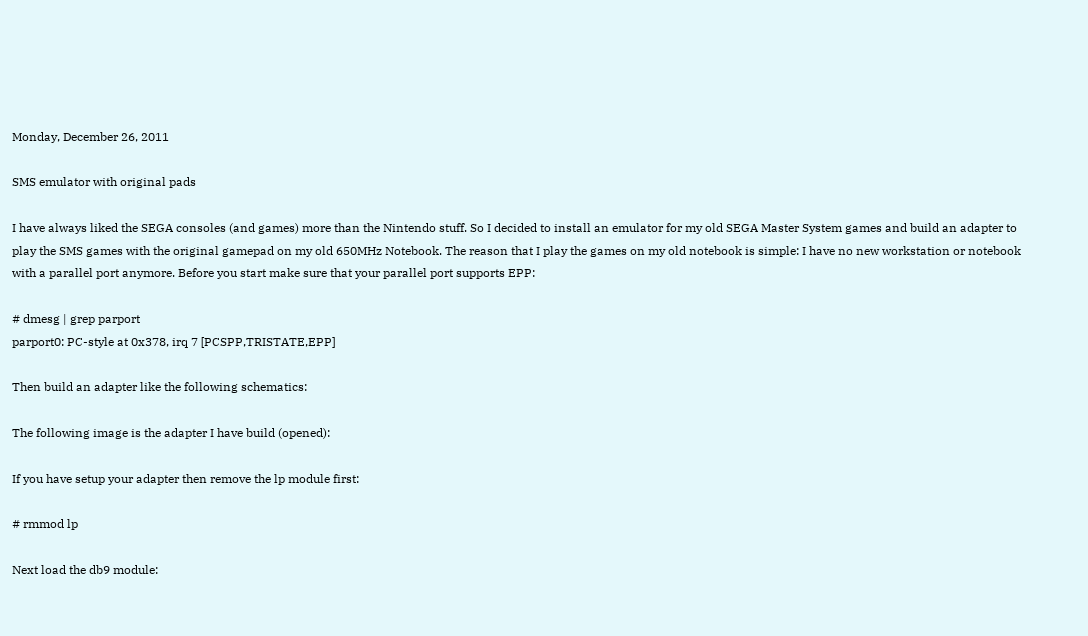Monday, December 26, 2011

SMS emulator with original pads

I have always liked the SEGA consoles (and games) more than the Nintendo stuff. So I decided to install an emulator for my old SEGA Master System games and build an adapter to play the SMS games with the original gamepad on my old 650MHz Notebook. The reason that I play the games on my old notebook is simple: I have no new workstation or notebook with a parallel port anymore. Before you start make sure that your parallel port supports EPP:

# dmesg | grep parport
parport0: PC-style at 0x378, irq 7 [PCSPP,TRISTATE,EPP]

Then build an adapter like the following schematics:

The following image is the adapter I have build (opened):

If you have setup your adapter then remove the lp module first:

# rmmod lp

Next load the db9 module: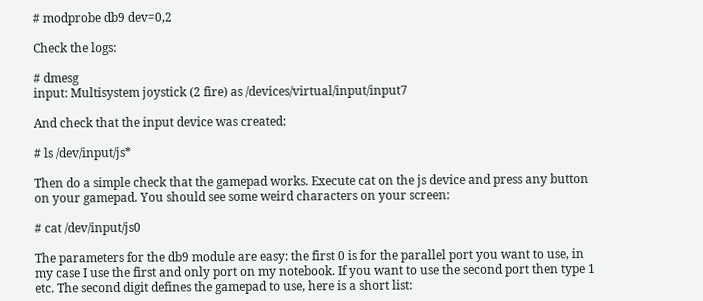# modprobe db9 dev=0,2

Check the logs:

# dmesg
input: Multisystem joystick (2 fire) as /devices/virtual/input/input7

And check that the input device was created:

# ls /dev/input/js*

Then do a simple check that the gamepad works. Execute cat on the js device and press any button on your gamepad. You should see some weird characters on your screen:

# cat /dev/input/js0

The parameters for the db9 module are easy: the first 0 is for the parallel port you want to use, in my case I use the first and only port on my notebook. If you want to use the second port then type 1 etc. The second digit defines the gamepad to use, here is a short list: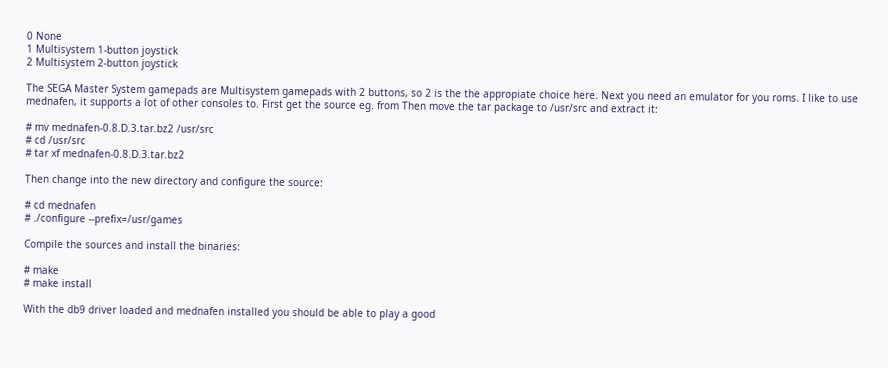0 None
1 Multisystem 1-button joystick
2 Multisystem 2-button joystick

The SEGA Master System gamepads are Multisystem gamepads with 2 buttons, so 2 is the the appropiate choice here. Next you need an emulator for you roms. I like to use mednafen, it supports a lot of other consoles to. First get the source eg. from Then move the tar package to /usr/src and extract it:

# mv mednafen-0.8.D.3.tar.bz2 /usr/src
# cd /usr/src
# tar xf mednafen-0.8.D.3.tar.bz2

Then change into the new directory and configure the source:

# cd mednafen
# ./configure --prefix=/usr/games

Compile the sources and install the binaries:

# make
# make install

With the db9 driver loaded and mednafen installed you should be able to play a good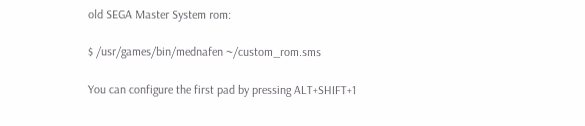old SEGA Master System rom:

$ /usr/games/bin/mednafen ~/custom_rom.sms

You can configure the first pad by pressing ALT+SHIFT+1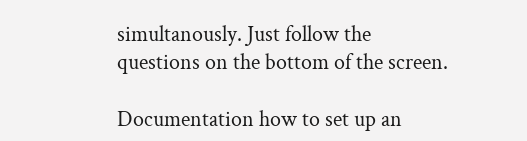simultanously. Just follow the questions on the bottom of the screen.

Documentation how to set up an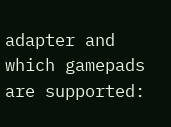adapter and which gamepads are supported: